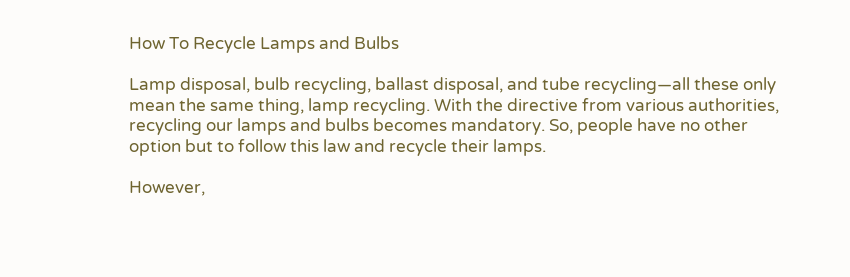How To Recycle Lamps and Bulbs

Lamp disposal, bulb recycling, ballast disposal, and tube recycling—all these only mean the same thing, lamp recycling. With the directive from various authorities, recycling our lamps and bulbs becomes mandatory. So, people have no other option but to follow this law and recycle their lamps.

However,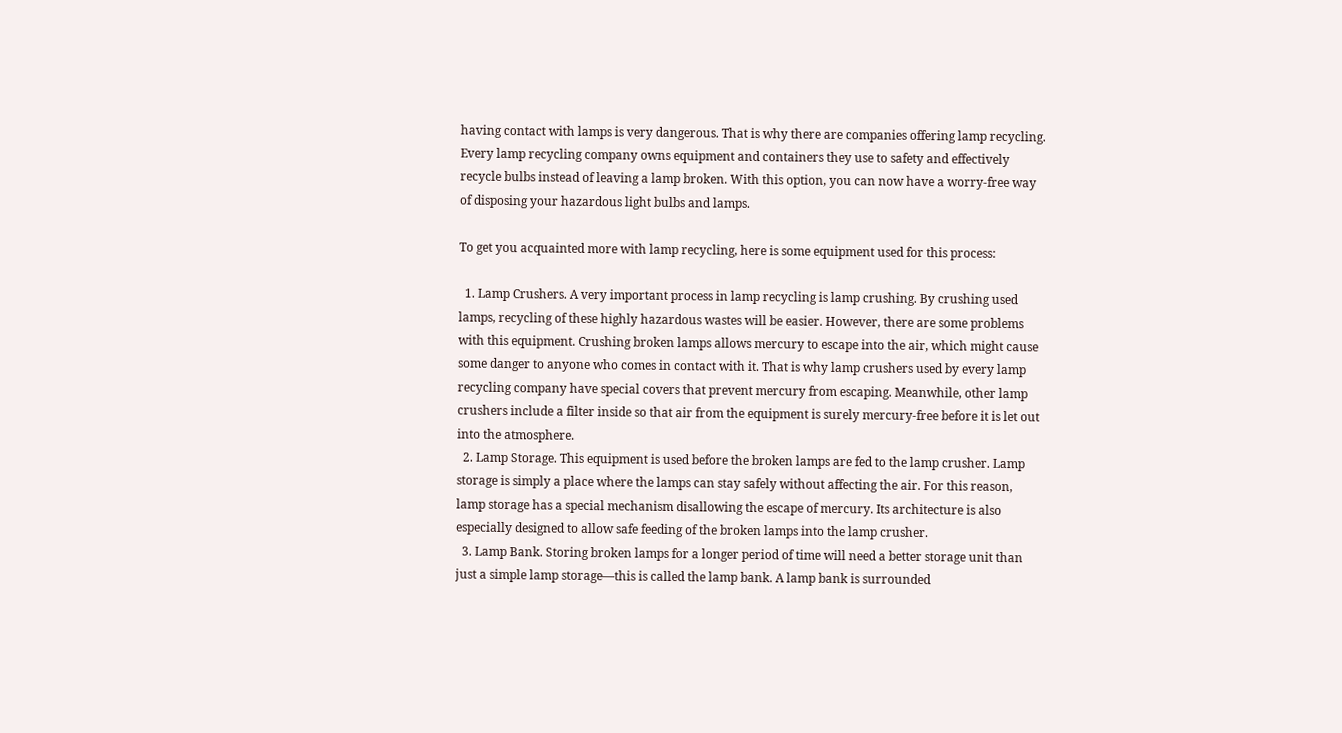having contact with lamps is very dangerous. That is why there are companies offering lamp recycling. Every lamp recycling company owns equipment and containers they use to safety and effectively recycle bulbs instead of leaving a lamp broken. With this option, you can now have a worry-free way of disposing your hazardous light bulbs and lamps.

To get you acquainted more with lamp recycling, here is some equipment used for this process:

  1. Lamp Crushers. A very important process in lamp recycling is lamp crushing. By crushing used lamps, recycling of these highly hazardous wastes will be easier. However, there are some problems with this equipment. Crushing broken lamps allows mercury to escape into the air, which might cause some danger to anyone who comes in contact with it. That is why lamp crushers used by every lamp recycling company have special covers that prevent mercury from escaping. Meanwhile, other lamp crushers include a filter inside so that air from the equipment is surely mercury-free before it is let out into the atmosphere.
  2. Lamp Storage. This equipment is used before the broken lamps are fed to the lamp crusher. Lamp storage is simply a place where the lamps can stay safely without affecting the air. For this reason, lamp storage has a special mechanism disallowing the escape of mercury. Its architecture is also especially designed to allow safe feeding of the broken lamps into the lamp crusher.
  3. Lamp Bank. Storing broken lamps for a longer period of time will need a better storage unit than just a simple lamp storage—this is called the lamp bank. A lamp bank is surrounded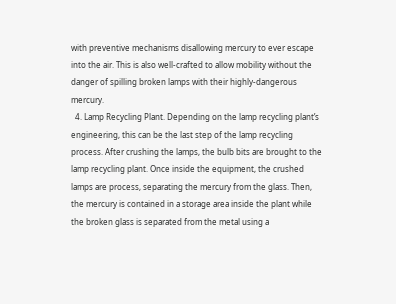with preventive mechanisms disallowing mercury to ever escape into the air. This is also well-crafted to allow mobility without the danger of spilling broken lamps with their highly-dangerous mercury.
  4. Lamp Recycling Plant. Depending on the lamp recycling plant’s engineering, this can be the last step of the lamp recycling process. After crushing the lamps, the bulb bits are brought to the lamp recycling plant. Once inside the equipment, the crushed lamps are process, separating the mercury from the glass. Then, the mercury is contained in a storage area inside the plant while the broken glass is separated from the metal using a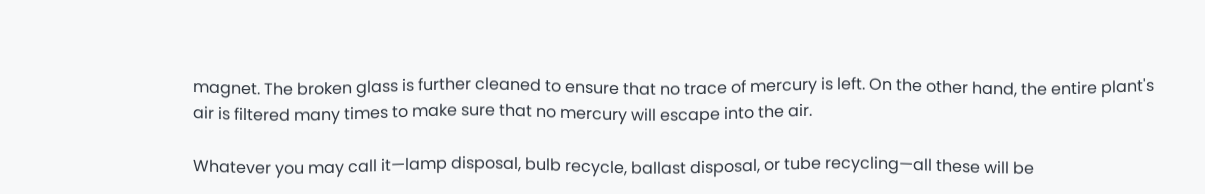magnet. The broken glass is further cleaned to ensure that no trace of mercury is left. On the other hand, the entire plant's air is filtered many times to make sure that no mercury will escape into the air.

Whatever you may call it—lamp disposal, bulb recycle, ballast disposal, or tube recycling—all these will be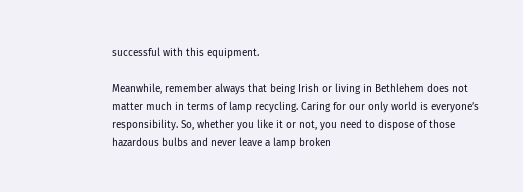successful with this equipment.

Meanwhile, remember always that being Irish or living in Bethlehem does not matter much in terms of lamp recycling. Caring for our only world is everyone’s responsibility. So, whether you like it or not, you need to dispose of those hazardous bulbs and never leave a lamp broken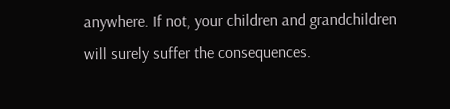anywhere. If not, your children and grandchildren will surely suffer the consequences.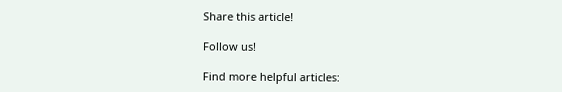Share this article!

Follow us!

Find more helpful articles: